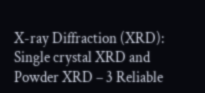X-ray Diffraction (XRD): Single crystal XRD and Powder XRD – 3 Reliable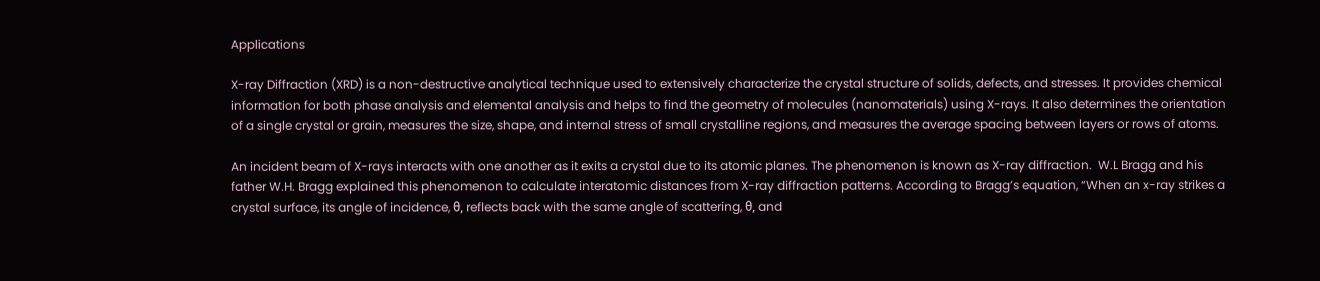Applications

X-ray Diffraction (XRD) is a non-destructive analytical technique used to extensively characterize the crystal structure of solids, defects, and stresses. It provides chemical information for both phase analysis and elemental analysis and helps to find the geometry of molecules (nanomaterials) using X-rays. It also determines the orientation of a single crystal or grain, measures the size, shape, and internal stress of small crystalline regions, and measures the average spacing between layers or rows of atoms.

An incident beam of X-rays interacts with one another as it exits a crystal due to its atomic planes. The phenomenon is known as X-ray diffraction.  W.L Bragg and his father W.H. Bragg explained this phenomenon to calculate interatomic distances from X-ray diffraction patterns. According to Bragg’s equation, “When an x-ray strikes a crystal surface, its angle of incidence, θ, reflects back with the same angle of scattering, θ, and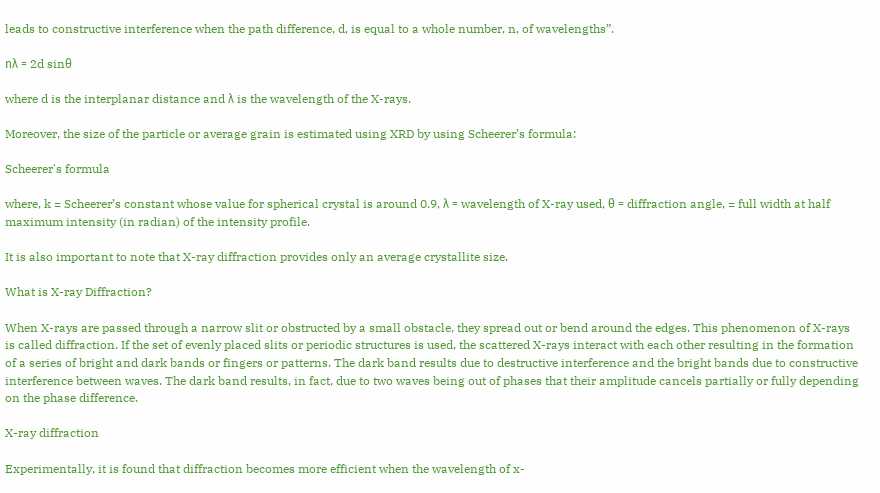leads to constructive interference when the path difference, d, is equal to a whole number, n, of wavelengths”.

nλ = 2d sinθ

where d is the interplanar distance and λ is the wavelength of the X-rays.

Moreover, the size of the particle or average grain is estimated using XRD by using Scheerer’s formula:

Scheerer's formula

where, k = Scheerer’s constant whose value for spherical crystal is around 0.9, λ = wavelength of X-ray used, θ = diffraction angle, = full width at half maximum intensity (in radian) of the intensity profile.

It is also important to note that X-ray diffraction provides only an average crystallite size.

What is X-ray Diffraction?

When X-rays are passed through a narrow slit or obstructed by a small obstacle, they spread out or bend around the edges. This phenomenon of X-rays is called diffraction. If the set of evenly placed slits or periodic structures is used, the scattered X-rays interact with each other resulting in the formation of a series of bright and dark bands or fingers or patterns. The dark band results due to destructive interference and the bright bands due to constructive interference between waves. The dark band results, in fact, due to two waves being out of phases that their amplitude cancels partially or fully depending on the phase difference.

X-ray diffraction

Experimentally, it is found that diffraction becomes more efficient when the wavelength of x-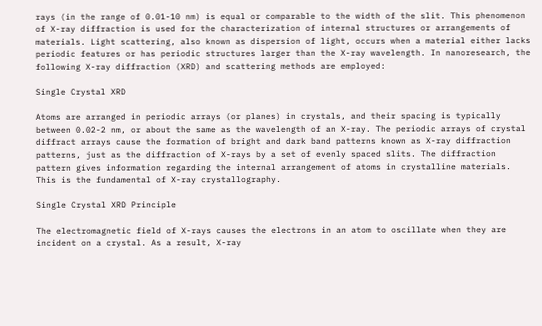rays (in the range of 0.01-10 nm) is equal or comparable to the width of the slit. This phenomenon of X-ray diffraction is used for the characterization of internal structures or arrangements of materials. Light scattering, also known as dispersion of light, occurs when a material either lacks periodic features or has periodic structures larger than the X-ray wavelength. In nanoresearch, the following X-ray diffraction (XRD) and scattering methods are employed:

Single Crystal XRD

Atoms are arranged in periodic arrays (or planes) in crystals, and their spacing is typically between 0.02-2 nm, or about the same as the wavelength of an X-ray. The periodic arrays of crystal diffract arrays cause the formation of bright and dark band patterns known as X-ray diffraction patterns, just as the diffraction of X-rays by a set of evenly spaced slits. The diffraction pattern gives information regarding the internal arrangement of atoms in crystalline materials. This is the fundamental of X-ray crystallography.

Single Crystal XRD Principle

The electromagnetic field of X-rays causes the electrons in an atom to oscillate when they are incident on a crystal. As a result, X-ray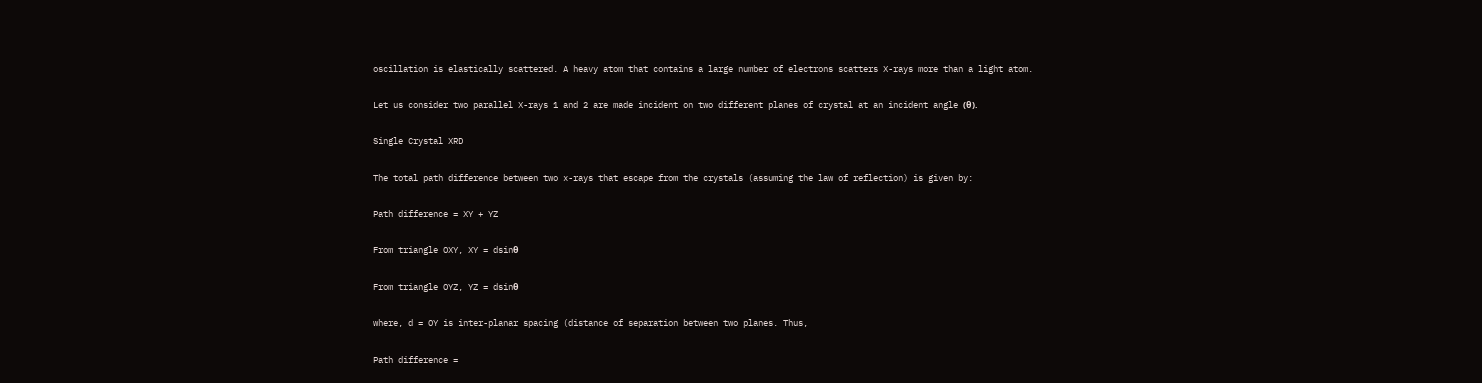oscillation is elastically scattered. A heavy atom that contains a large number of electrons scatters X-rays more than a light atom.

Let us consider two parallel X-rays 1 and 2 are made incident on two different planes of crystal at an incident angle (θ).

Single Crystal XRD

The total path difference between two x-rays that escape from the crystals (assuming the law of reflection) is given by:

Path difference = XY + YZ

From triangle OXY, XY = dsinθ

From triangle OYZ, YZ = dsinθ

where, d = OY is inter-planar spacing (distance of separation between two planes. Thus,

Path difference =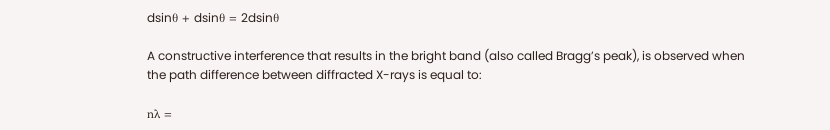dsinθ + dsinθ = 2dsinθ

A constructive interference that results in the bright band (also called Bragg’s peak), is observed when the path difference between diffracted X-rays is equal to:

nλ =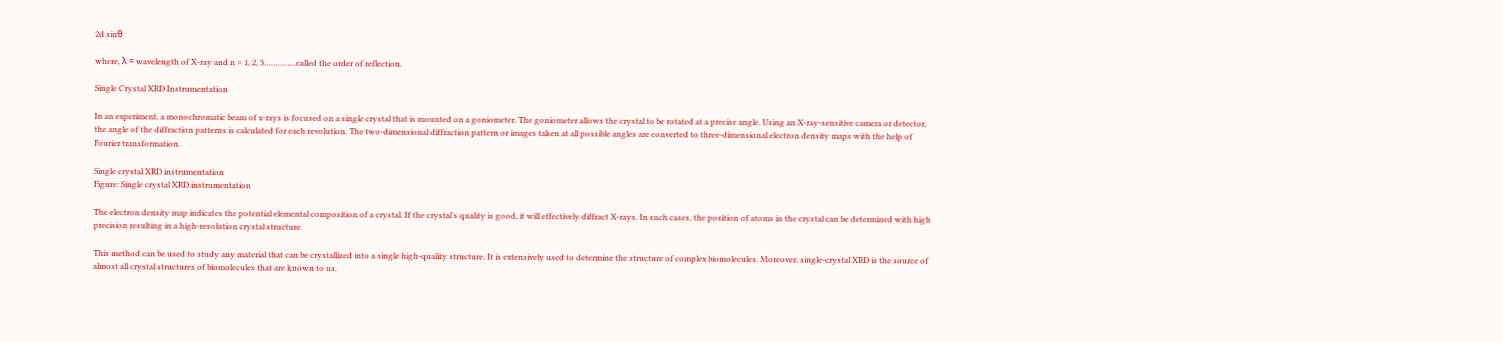2d sinθ

where, λ = wavelength of X-ray and n = 1, 2, 3…………..called the order of reflection.

Single Crystal XRD Instrumentation

In an experiment, a monochromatic beam of x-rays is focused on a single crystal that is mounted on a goniometer. The goniometer allows the crystal to be rotated at a precise angle. Using an X-ray-sensitive camera or detector, the angle of the diffraction patterns is calculated for each revolution. The two-dimensional diffraction pattern or images taken at all possible angles are converted to three-dimensional electron density maps with the help of Fourier transformation.

Single crystal XRD instrumentation
Figure: Single crystal XRD instrumentation

The electron density map indicates the potential elemental composition of a crystal. If the crystal’s quality is good, it will effectively diffract X-rays. In such cases, the position of atoms in the crystal can be determined with high precision resulting in a high-resolution crystal structure.

This method can be used to study any material that can be crystallized into a single high-quality structure. It is extensively used to determine the structure of complex biomolecules. Moreover, single-crystal XRD is the source of almost all crystal structures of biomolecules that are known to us.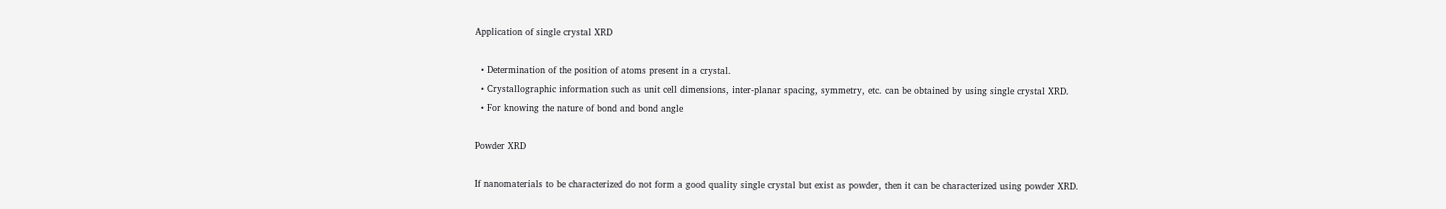Application of single crystal XRD

  • Determination of the position of atoms present in a crystal.
  • Crystallographic information such as unit cell dimensions, inter-planar spacing, symmetry, etc. can be obtained by using single crystal XRD.
  • For knowing the nature of bond and bond angle

Powder XRD

If nanomaterials to be characterized do not form a good quality single crystal but exist as powder, then it can be characterized using powder XRD.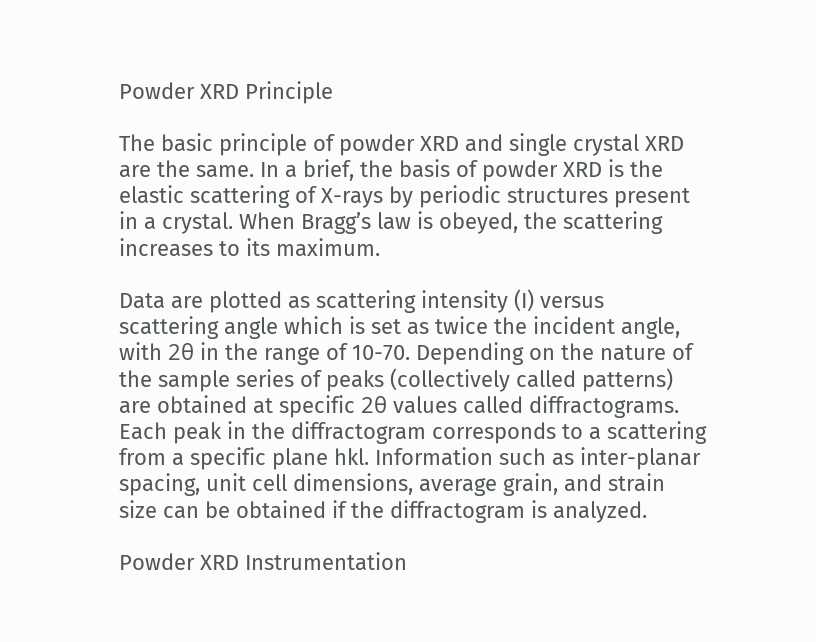Powder XRD Principle

The basic principle of powder XRD and single crystal XRD are the same. In a brief, the basis of powder XRD is the elastic scattering of X-rays by periodic structures present in a crystal. When Bragg’s law is obeyed, the scattering increases to its maximum.

Data are plotted as scattering intensity (I) versus scattering angle which is set as twice the incident angle, with 2θ in the range of 10-70. Depending on the nature of the sample series of peaks (collectively called patterns) are obtained at specific 2θ values called diffractograms. Each peak in the diffractogram corresponds to a scattering from a specific plane hkl. Information such as inter-planar spacing, unit cell dimensions, average grain, and strain size can be obtained if the diffractogram is analyzed.

Powder XRD Instrumentation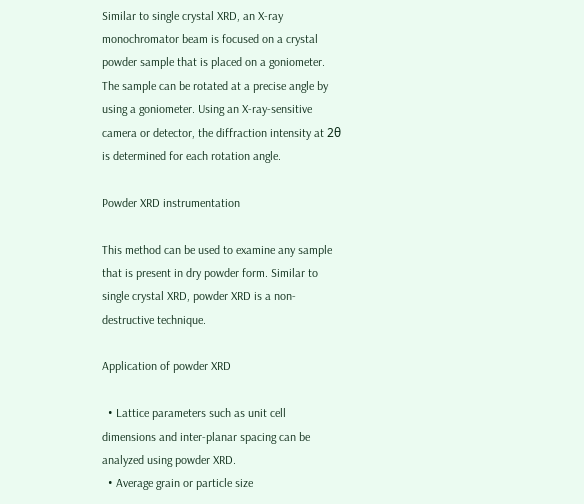Similar to single crystal XRD, an X-ray monochromator beam is focused on a crystal powder sample that is placed on a goniometer. The sample can be rotated at a precise angle by using a goniometer. Using an X-ray-sensitive camera or detector, the diffraction intensity at 2θ is determined for each rotation angle.

Powder XRD instrumentation

This method can be used to examine any sample that is present in dry powder form. Similar to single crystal XRD, powder XRD is a non-destructive technique.

Application of powder XRD

  • Lattice parameters such as unit cell dimensions and inter-planar spacing can be analyzed using powder XRD.
  • Average grain or particle size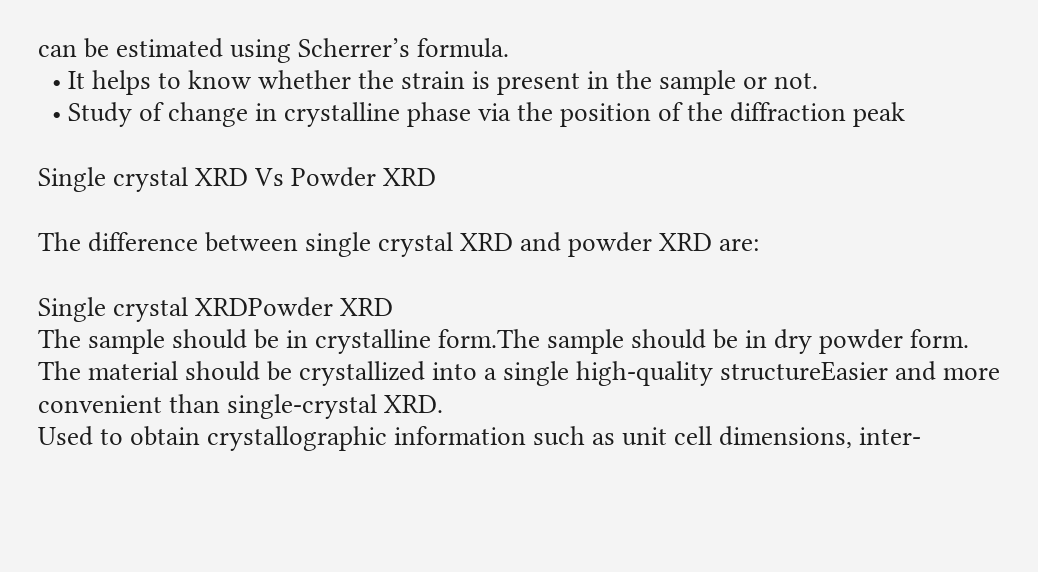can be estimated using Scherrer’s formula.
  • It helps to know whether the strain is present in the sample or not.
  • Study of change in crystalline phase via the position of the diffraction peak

Single crystal XRD Vs Powder XRD

The difference between single crystal XRD and powder XRD are:

Single crystal XRDPowder XRD
The sample should be in crystalline form.The sample should be in dry powder form.
The material should be crystallized into a single high-quality structureEasier and more convenient than single-crystal XRD.
Used to obtain crystallographic information such as unit cell dimensions, inter-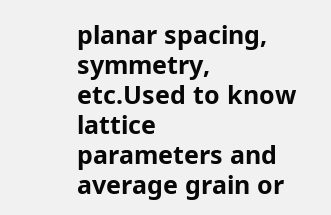planar spacing, symmetry, etc.Used to know lattice parameters and average grain or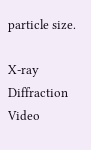particle size.

X-ray Diffraction Video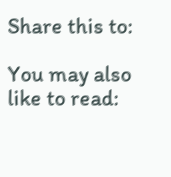Share this to:

You may also like to read: